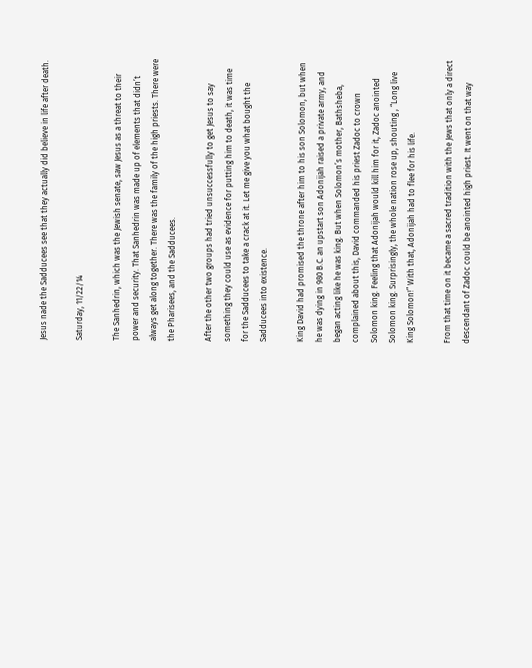Jesus nade the Sadducees see that they actually did believe in life after death.

Saturday, 11/22/14

The Sanhedrin, which was the Jewish senate, saw Jesus as a threat to their power and security. That Sanhedrin was made up of elements that didn’t always get along together. There was the family of the high priests. There were the Pharisees, and the Sadducees.

After the other two groups had tried unsuccessfully to get Jesus to say something they could use as evidence for putting him to death, it was time for the Sadducees to take a crack at it. Let me give you what bought the Sadducees into existence.

King David had promised the throne after him to his son Solomon, but when he was dying in 980 B.C. an upstart son Adonijah raised a private army, and began acting like he was king. But when Solomon’s mother, Bathsheba, complained about this, David commanded his priest Zadoc to crown Solomon king. Feeling that Adonijah would kill him for it, Zadoc anointed Solomon king. Surprisingly, the whole nation rose up, shouting , “Long live King Solomon!” With that, Adonijah had to flee for his life.

From that time on it became a sacred tradition with the Jews that only a direct descendant of Zadoc could be anointed high priest. It went on that way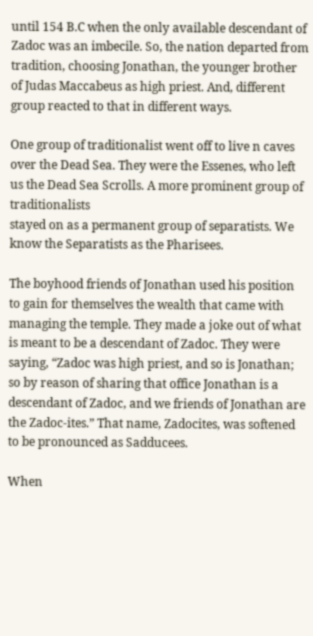until 154 B.C when the only available descendant of Zadoc was an imbecile. So, the nation departed from tradition, choosing Jonathan, the younger brother of Judas Maccabeus as high priest. And, different group reacted to that in different ways.

One group of traditionalist went off to live n caves over the Dead Sea. They were the Essenes, who left us the Dead Sea Scrolls. A more prominent group of traditionalists
stayed on as a permanent group of separatists. We know the Separatists as the Pharisees.

The boyhood friends of Jonathan used his position to gain for themselves the wealth that came with managing the temple. They made a joke out of what is meant to be a descendant of Zadoc. They were saying, “Zadoc was high priest, and so is Jonathan; so by reason of sharing that office Jonathan is a descendant of Zadoc, and we friends of Jonathan are the Zadoc-ites.” That name, Zadocites, was softened to be pronounced as Sadducees.

When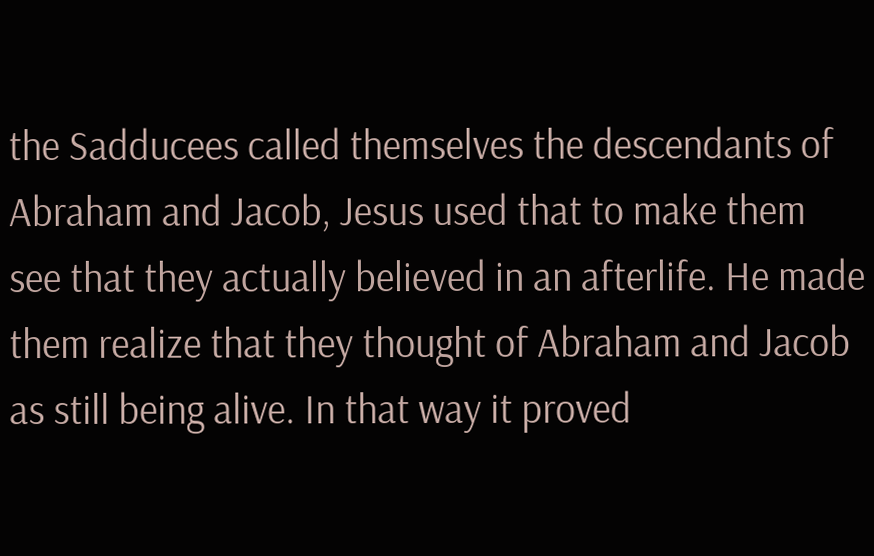the Sadducees called themselves the descendants of Abraham and Jacob, Jesus used that to make them see that they actually believed in an afterlife. He made them realize that they thought of Abraham and Jacob as still being alive. In that way it proved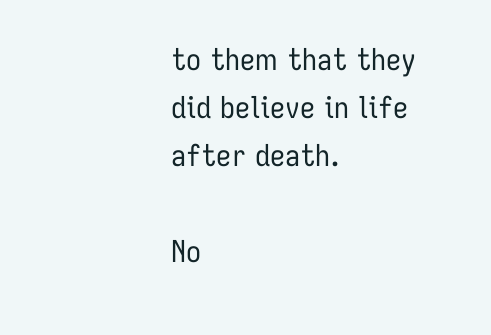to them that they did believe in life after death.

No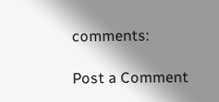comments:

Post a Comment